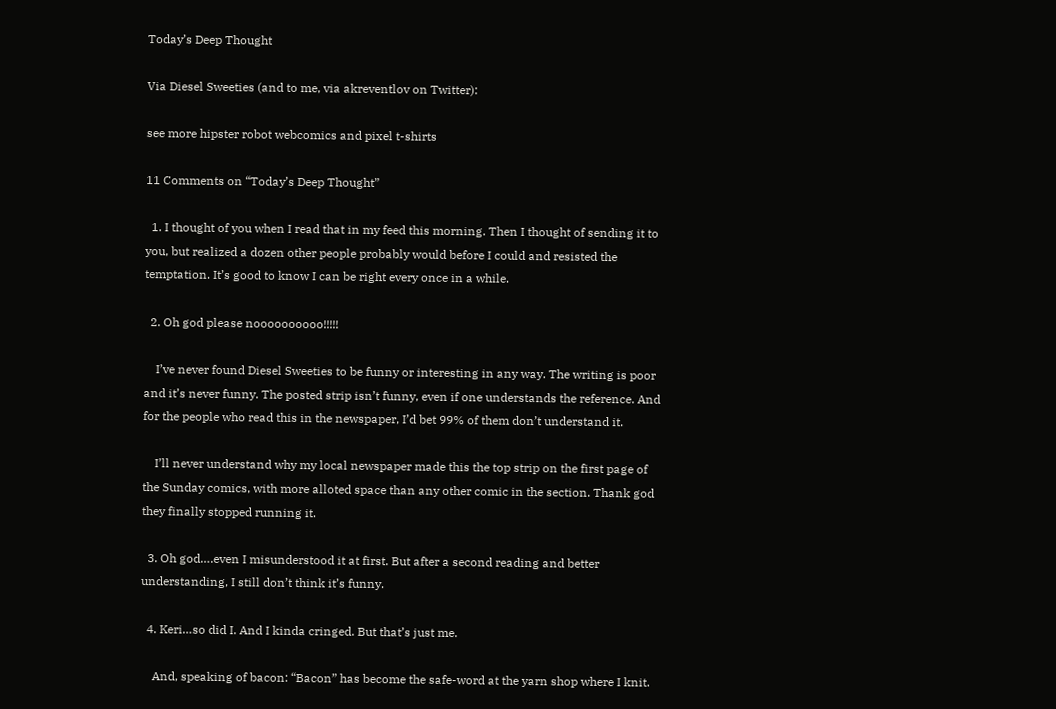Today’s Deep Thought

Via Diesel Sweeties (and to me, via akreventlov on Twitter):

see more hipster robot webcomics and pixel t-shirts

11 Comments on “Today’s Deep Thought”

  1. I thought of you when I read that in my feed this morning. Then I thought of sending it to you, but realized a dozen other people probably would before I could and resisted the temptation. It’s good to know I can be right every once in a while.

  2. Oh god please noooooooooo!!!!!

    I’ve never found Diesel Sweeties to be funny or interesting in any way. The writing is poor and it’s never funny. The posted strip isn’t funny, even if one understands the reference. And for the people who read this in the newspaper, I’d bet 99% of them don’t understand it.

    I’ll never understand why my local newspaper made this the top strip on the first page of the Sunday comics, with more alloted space than any other comic in the section. Thank god they finally stopped running it.

  3. Oh god….even I misunderstood it at first. But after a second reading and better understanding, I still don’t think it’s funny.

  4. Keri…so did I. And I kinda cringed. But that’s just me.

    And, speaking of bacon: “Bacon” has become the safe-word at the yarn shop where I knit.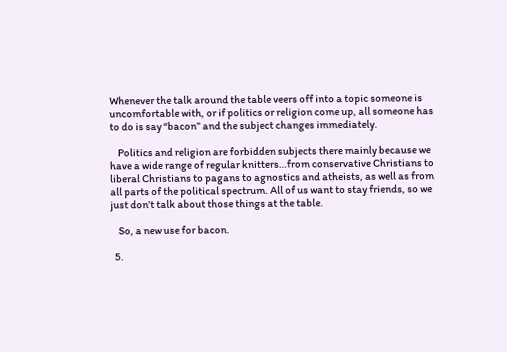Whenever the talk around the table veers off into a topic someone is uncomfortable with, or if politics or religion come up, all someone has to do is say “bacon” and the subject changes immediately.

    Politics and religion are forbidden subjects there mainly because we have a wide range of regular knitters…from conservative Christians to liberal Christians to pagans to agnostics and atheists, as well as from all parts of the political spectrum. All of us want to stay friends, so we just don’t talk about those things at the table.

    So, a new use for bacon.

  5.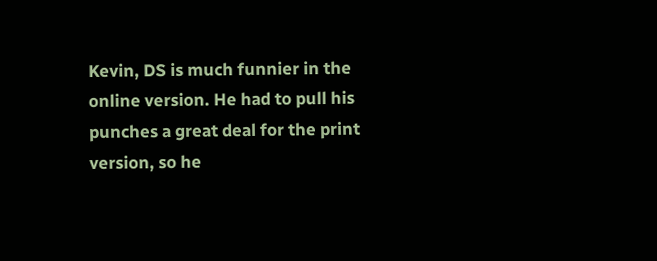Kevin, DS is much funnier in the online version. He had to pull his punches a great deal for the print version, so he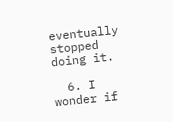eventually stopped doing it.

  6. I wonder if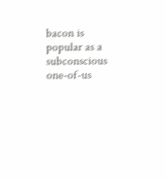bacon is popular as a subconscious one-of-us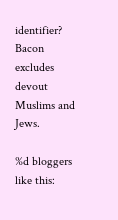identifier? Bacon excludes devout Muslims and Jews.

%d bloggers like this: